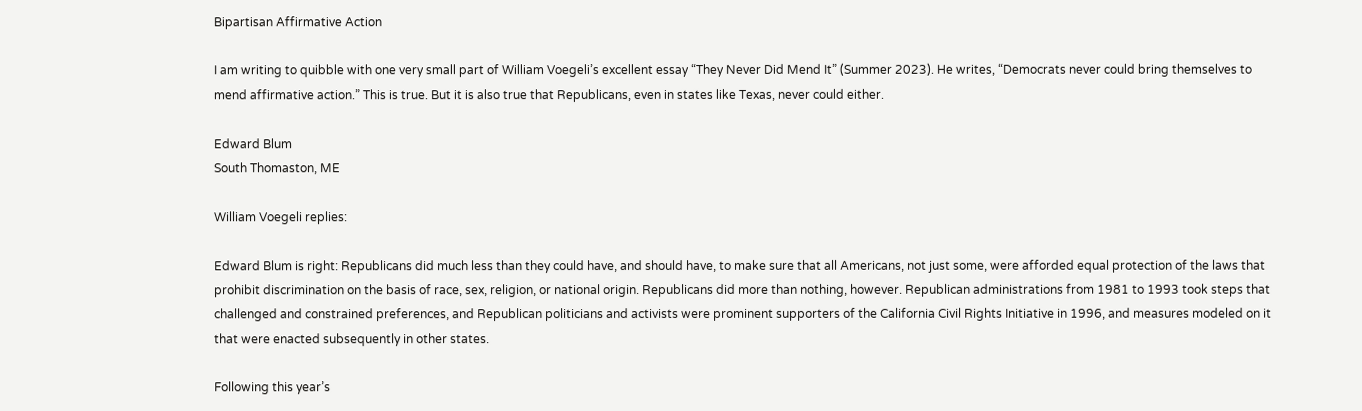Bipartisan Affirmative Action

I am writing to quibble with one very small part of William Voegeli’s excellent essay “They Never Did Mend It” (Summer 2023). He writes, “Democrats never could bring themselves to mend affirmative action.” This is true. But it is also true that Republicans, even in states like Texas, never could either.

Edward Blum
South Thomaston, ME

William Voegeli replies:

Edward Blum is right: Republicans did much less than they could have, and should have, to make sure that all Americans, not just some, were afforded equal protection of the laws that prohibit discrimination on the basis of race, sex, religion, or national origin. Republicans did more than nothing, however. Republican administrations from 1981 to 1993 took steps that challenged and constrained preferences, and Republican politicians and activists were prominent supporters of the California Civil Rights Initiative in 1996, and measures modeled on it that were enacted subsequently in other states.

Following this year’s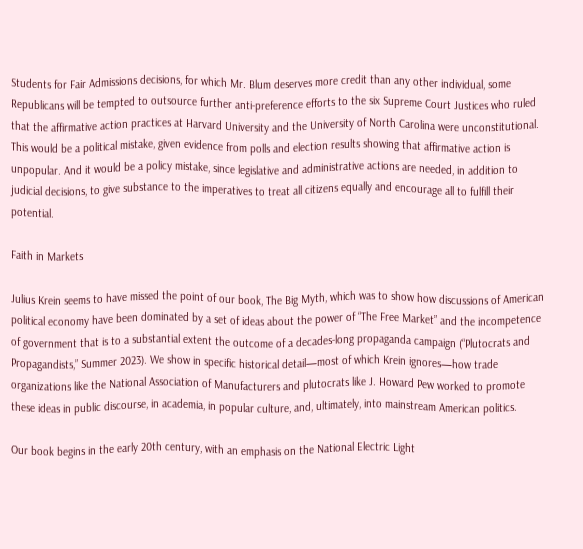Students for Fair Admissions decisions, for which Mr. Blum deserves more credit than any other individual, some Republicans will be tempted to outsource further anti-preference efforts to the six Supreme Court Justices who ruled that the affirmative action practices at Harvard University and the University of North Carolina were unconstitutional. This would be a political mistake, given evidence from polls and election results showing that affirmative action is unpopular. And it would be a policy mistake, since legislative and administrative actions are needed, in addition to judicial decisions, to give substance to the imperatives to treat all citizens equally and encourage all to fulfill their potential.

Faith in Markets

Julius Krein seems to have missed the point of our book, The Big Myth, which was to show how discussions of American political economy have been dominated by a set of ideas about the power of “The Free Market” and the incompetence of government that is to a substantial extent the outcome of a decades-long propaganda campaign (“Plutocrats and Propagandists,” Summer 2023). We show in specific historical detail—most of which Krein ignores—how trade organizations like the National Association of Manufacturers and plutocrats like J. Howard Pew worked to promote these ideas in public discourse, in academia, in popular culture, and, ultimately, into mainstream American politics.

Our book begins in the early 20th century, with an emphasis on the National Electric Light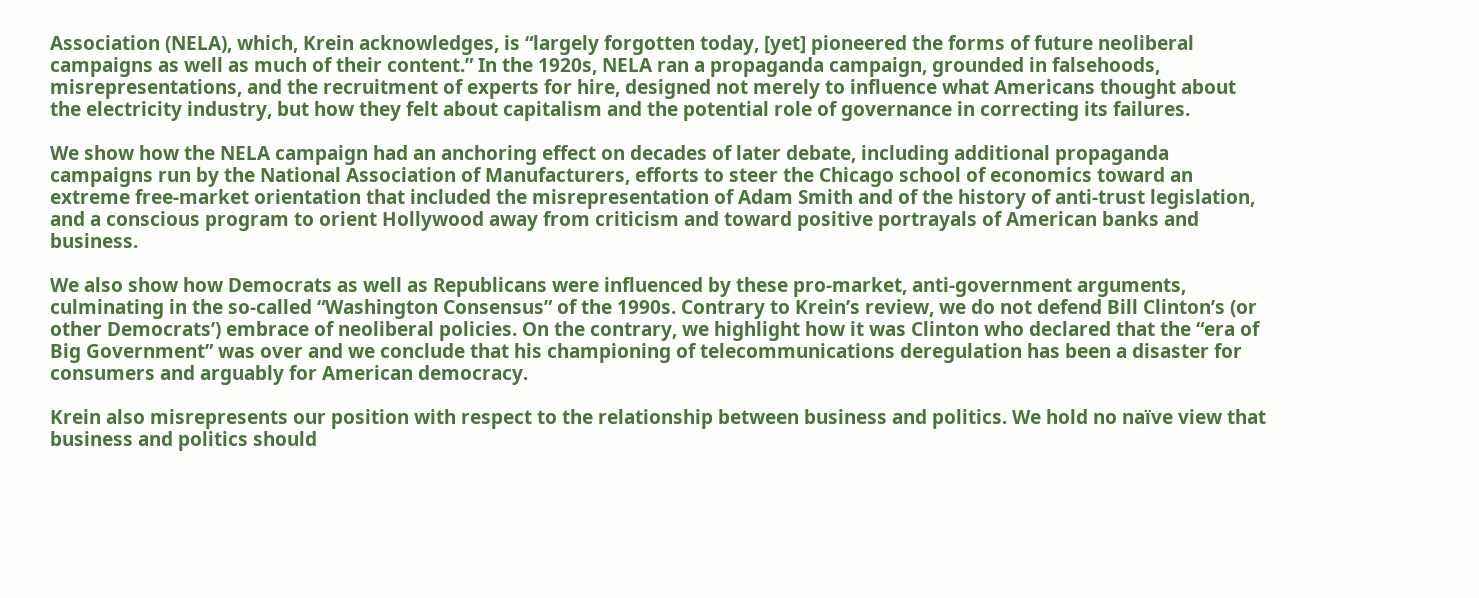Association (NELA), which, Krein acknowledges, is “largely forgotten today, [yet] pioneered the forms of future neoliberal campaigns as well as much of their content.” In the 1920s, NELA ran a propaganda campaign, grounded in falsehoods, misrepresentations, and the recruitment of experts for hire, designed not merely to influence what Americans thought about the electricity industry, but how they felt about capitalism and the potential role of governance in correcting its failures.

We show how the NELA campaign had an anchoring effect on decades of later debate, including additional propaganda campaigns run by the National Association of Manufacturers, efforts to steer the Chicago school of economics toward an extreme free-market orientation that included the misrepresentation of Adam Smith and of the history of anti-trust legislation, and a conscious program to orient Hollywood away from criticism and toward positive portrayals of American banks and business.

We also show how Democrats as well as Republicans were influenced by these pro-market, anti-government arguments, culminating in the so-called “Washington Consensus” of the 1990s. Contrary to Krein’s review, we do not defend Bill Clinton’s (or other Democrats’) embrace of neoliberal policies. On the contrary, we highlight how it was Clinton who declared that the “era of Big Government” was over and we conclude that his championing of telecommunications deregulation has been a disaster for consumers and arguably for American democracy.

Krein also misrepresents our position with respect to the relationship between business and politics. We hold no naïve view that business and politics should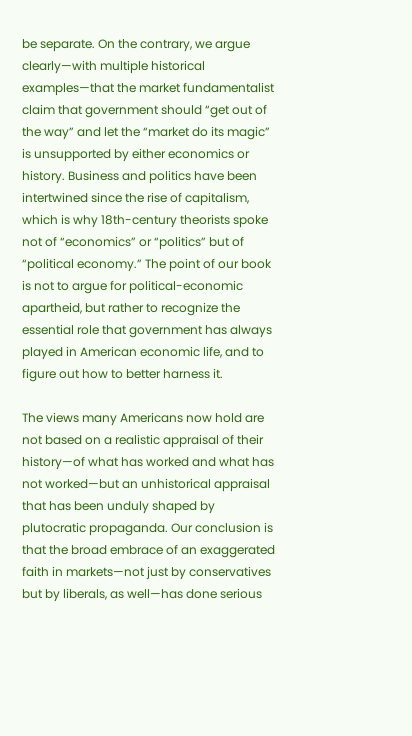be separate. On the contrary, we argue clearly—with multiple historical examples—that the market fundamentalist claim that government should “get out of the way” and let the “market do its magic” is unsupported by either economics or history. Business and politics have been intertwined since the rise of capitalism, which is why 18th-century theorists spoke not of “economics” or “politics” but of “political economy.” The point of our book is not to argue for political-economic apartheid, but rather to recognize the essential role that government has always played in American economic life, and to figure out how to better harness it.

The views many Americans now hold are not based on a realistic appraisal of their history—of what has worked and what has not worked—but an unhistorical appraisal that has been unduly shaped by plutocratic propaganda. Our conclusion is that the broad embrace of an exaggerated faith in markets—not just by conservatives but by liberals, as well—has done serious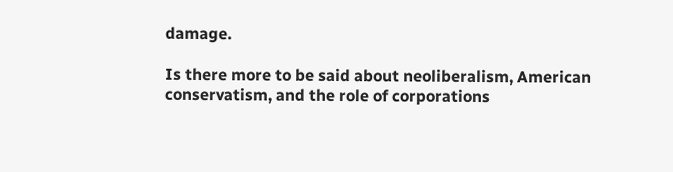damage.

Is there more to be said about neoliberalism, American conservatism, and the role of corporations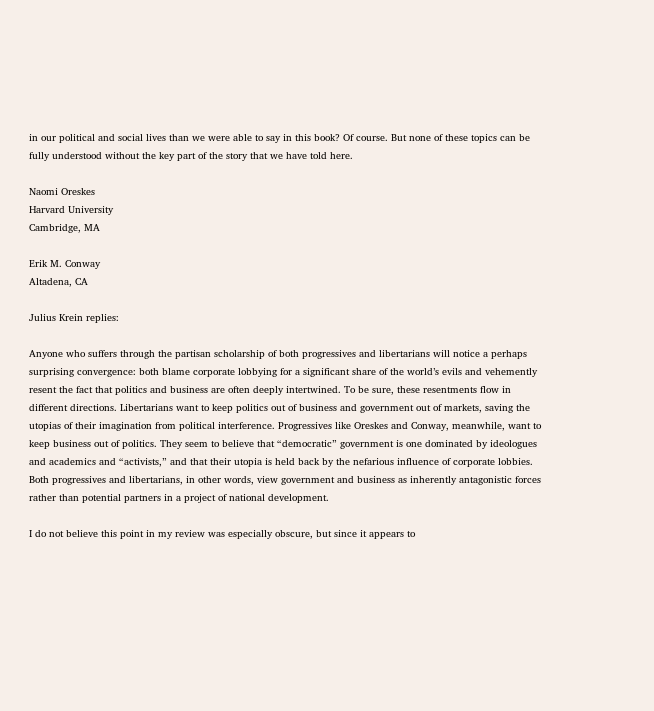in our political and social lives than we were able to say in this book? Of course. But none of these topics can be fully understood without the key part of the story that we have told here.

Naomi Oreskes
Harvard University
Cambridge, MA

Erik M. Conway
Altadena, CA

Julius Krein replies:

Anyone who suffers through the partisan scholarship of both progressives and libertarians will notice a perhaps surprising convergence: both blame corporate lobbying for a significant share of the world’s evils and vehemently resent the fact that politics and business are often deeply intertwined. To be sure, these resentments flow in different directions. Libertarians want to keep politics out of business and government out of markets, saving the utopias of their imagination from political interference. Progressives like Oreskes and Conway, meanwhile, want to keep business out of politics. They seem to believe that “democratic” government is one dominated by ideologues and academics and “activists,” and that their utopia is held back by the nefarious influence of corporate lobbies. Both progressives and libertarians, in other words, view government and business as inherently antagonistic forces rather than potential partners in a project of national development.

I do not believe this point in my review was especially obscure, but since it appears to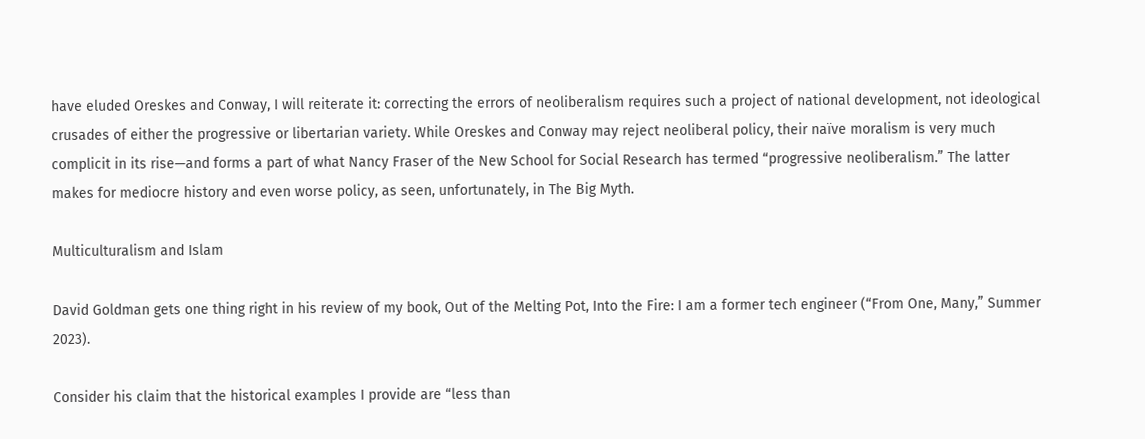have eluded Oreskes and Conway, I will reiterate it: correcting the errors of neoliberalism requires such a project of national development, not ideological crusades of either the progressive or libertarian variety. While Oreskes and Conway may reject neoliberal policy, their naïve moralism is very much complicit in its rise—and forms a part of what Nancy Fraser of the New School for Social Research has termed “progressive neoliberalism.” The latter makes for mediocre history and even worse policy, as seen, unfortunately, in The Big Myth.

Multiculturalism and Islam

David Goldman gets one thing right in his review of my book, Out of the Melting Pot, Into the Fire: I am a former tech engineer (“From One, Many,” Summer 2023).

Consider his claim that the historical examples I provide are “less than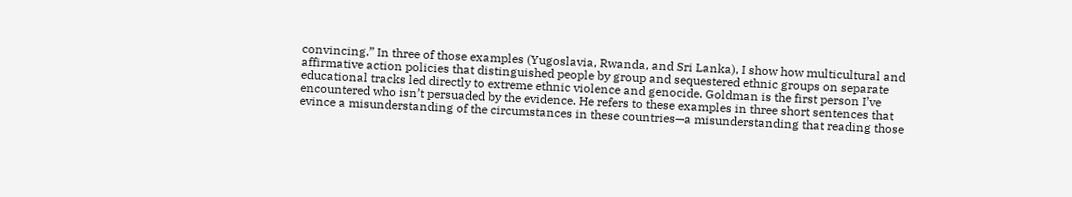convincing.” In three of those examples (Yugoslavia, Rwanda, and Sri Lanka), I show how multicultural and affirmative action policies that distinguished people by group and sequestered ethnic groups on separate educational tracks led directly to extreme ethnic violence and genocide. Goldman is the first person I’ve encountered who isn’t persuaded by the evidence. He refers to these examples in three short sentences that evince a misunderstanding of the circumstances in these countries—a misunderstanding that reading those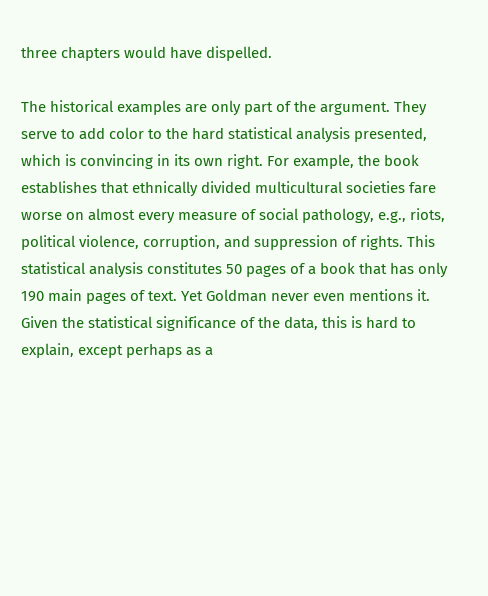three chapters would have dispelled.

The historical examples are only part of the argument. They serve to add color to the hard statistical analysis presented, which is convincing in its own right. For example, the book establishes that ethnically divided multicultural societies fare worse on almost every measure of social pathology, e.g., riots, political violence, corruption, and suppression of rights. This statistical analysis constitutes 50 pages of a book that has only 190 main pages of text. Yet Goldman never even mentions it. Given the statistical significance of the data, this is hard to explain, except perhaps as a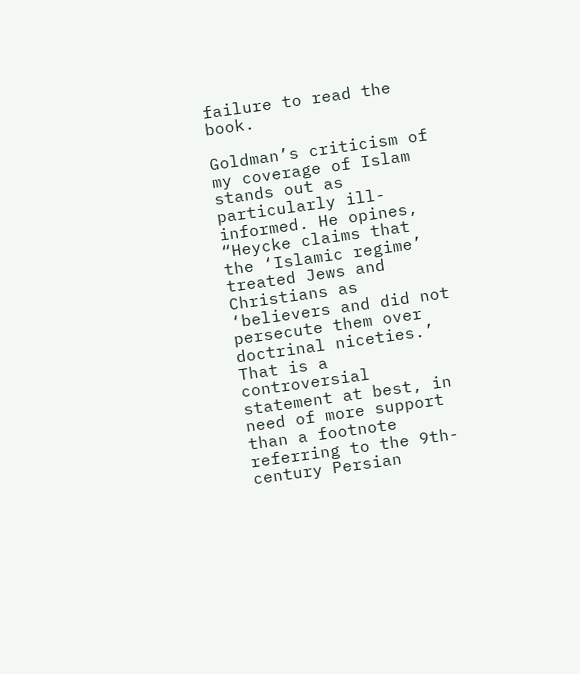failure to read the book.

Goldman’s criticism of my coverage of Islam stands out as particularly ill-informed. He opines, “Heycke claims that the ‘Islamic regime’ treated Jews and Christians as ‘believers and did not persecute them over doctrinal niceties.’ That is a controversial statement at best, in need of more support than a footnote referring to the 9th-century Persian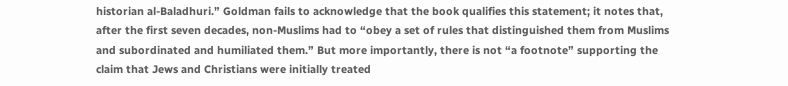historian al-Baladhuri.” Goldman fails to acknowledge that the book qualifies this statement; it notes that, after the first seven decades, non-Muslims had to “obey a set of rules that distinguished them from Muslims and subordinated and humiliated them.” But more importantly, there is not “a footnote” supporting the claim that Jews and Christians were initially treated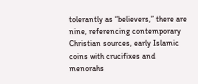tolerantly as “believers,” there are nine, referencing contemporary Christian sources, early Islamic coins with crucifixes and menorahs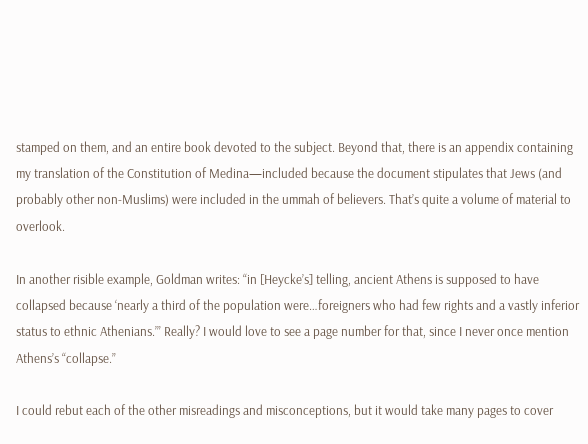stamped on them, and an entire book devoted to the subject. Beyond that, there is an appendix containing my translation of the Constitution of Medina—included because the document stipulates that Jews (and probably other non-Muslims) were included in the ummah of believers. That’s quite a volume of material to overlook.

In another risible example, Goldman writes: “in [Heycke’s] telling, ancient Athens is supposed to have collapsed because ‘nearly a third of the population were…foreigners who had few rights and a vastly inferior status to ethnic Athenians.’” Really? I would love to see a page number for that, since I never once mention Athens’s “collapse.”

I could rebut each of the other misreadings and misconceptions, but it would take many pages to cover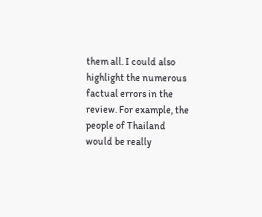them all. I could also highlight the numerous factual errors in the review. For example, the people of Thailand would be really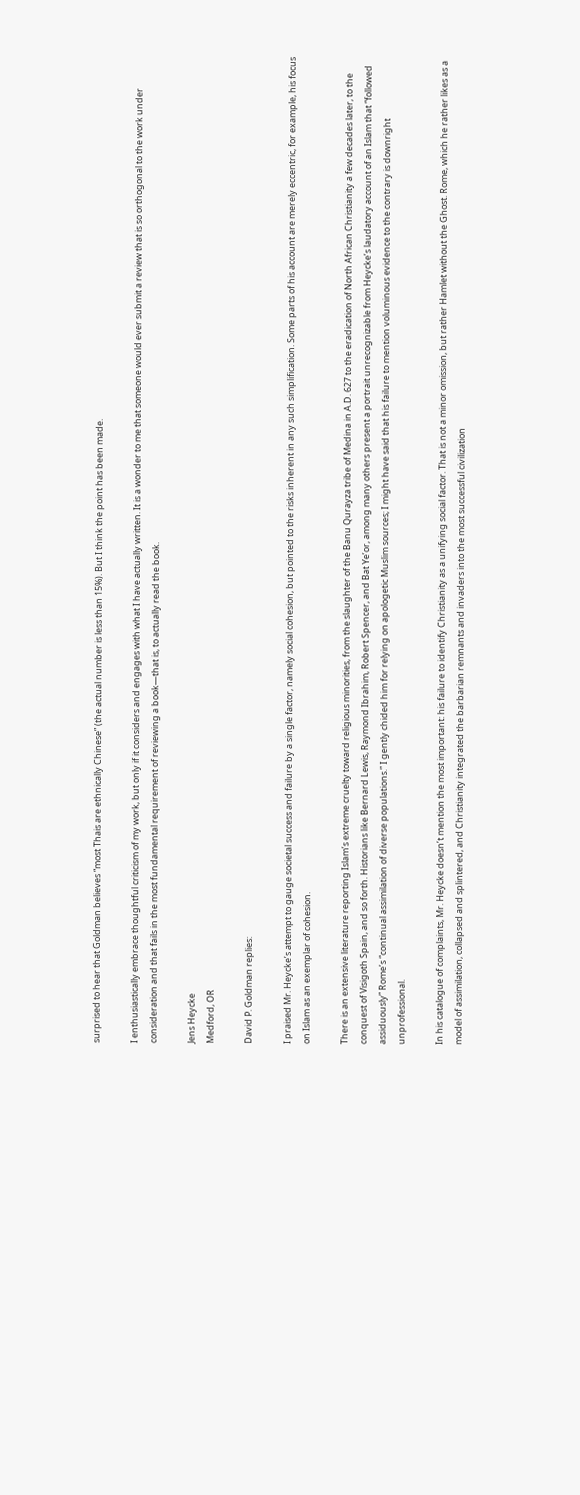surprised to hear that Goldman believes “most Thais are ethnically Chinese” (the actual number is less than 15%). But I think the point has been made.

I enthusiastically embrace thoughtful criticism of my work, but only if it considers and engages with what I have actually written. It is a wonder to me that someone would ever submit a review that is so orthogonal to the work under consideration and that fails in the most fundamental requirement of reviewing a book—that is, to actually read the book.

Jens Heycke
Medford, OR

David P. Goldman replies:

I praised Mr. Heycke’s attempt to gauge societal success and failure by a single factor, namely social cohesion, but pointed to the risks inherent in any such simplification. Some parts of his account are merely eccentric, for example, his focus on Islam as an exemplar of cohesion.

There is an extensive literature reporting Islam’s extreme cruelty toward religious minorities, from the slaughter of the Banu Qurayza tribe of Medina in A.D. 627 to the eradication of North African Christianity a few decades later, to the conquest of Visigoth Spain, and so forth. Historians like Bernard Lewis, Raymond Ibrahim, Robert Spencer, and Bat Ye’or, among many others present a portrait unrecognizable from Heycke’s laudatory account of an Islam that “followed assiduously” Rome’s “continual assimilation of diverse populations.” I gently chided him for relying on apologetic Muslim sources; I might have said that his failure to mention voluminous evidence to the contrary is downright unprofessional.

In his catalogue of complaints, Mr. Heycke doesn’t mention the most important: his failure to identify Christianity as a unifying social factor. That is not a minor omission, but rather Hamlet without the Ghost. Rome, which he rather likes as a model of assimilation, collapsed and splintered, and Christianity integrated the barbarian remnants and invaders into the most successful civilization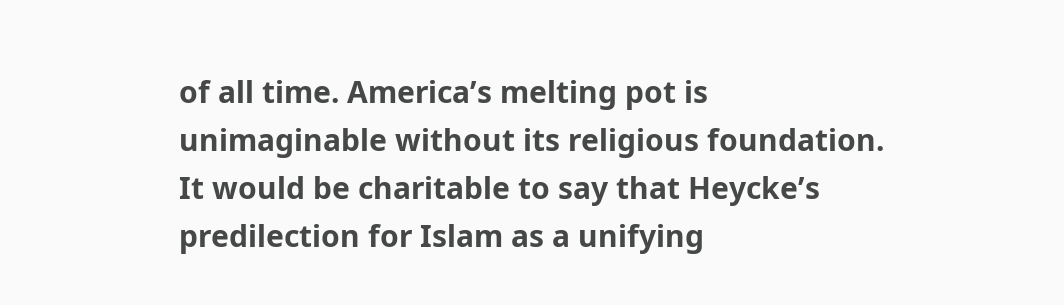of all time. America’s melting pot is unimaginable without its religious foundation. It would be charitable to say that Heycke’s predilection for Islam as a unifying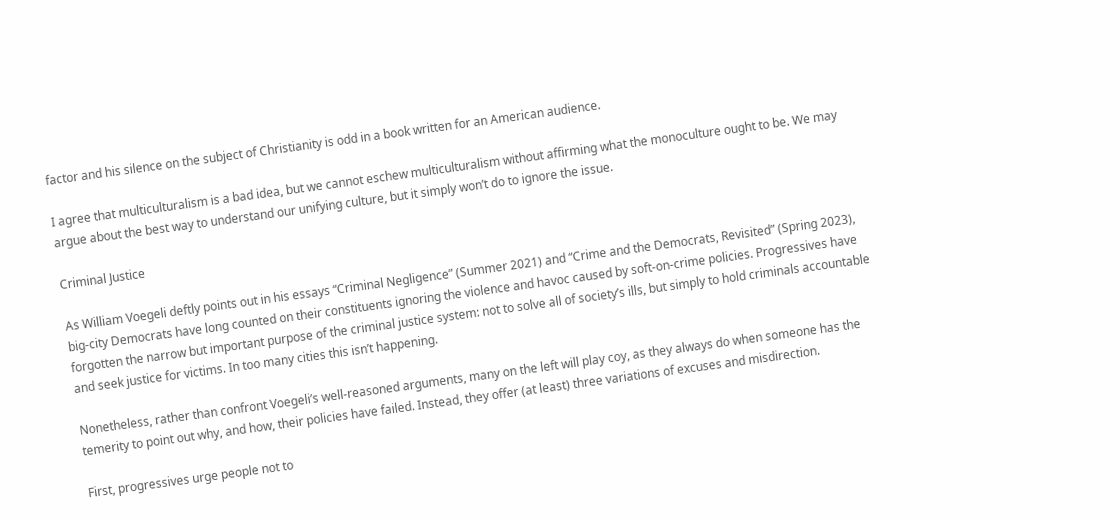factor and his silence on the subject of Christianity is odd in a book written for an American audience.

I agree that multiculturalism is a bad idea, but we cannot eschew multiculturalism without affirming what the monoculture ought to be. We may argue about the best way to understand our unifying culture, but it simply won’t do to ignore the issue.

Criminal Justice

As William Voegeli deftly points out in his essays “Criminal Negligence” (Summer 2021) and “Crime and the Democrats, Revisited” (Spring 2023), big-city Democrats have long counted on their constituents ignoring the violence and havoc caused by soft-on-crime policies. Progressives have forgotten the narrow but important purpose of the criminal justice system: not to solve all of society’s ills, but simply to hold criminals accountable and seek justice for victims. In too many cities this isn’t happening.

Nonetheless, rather than confront Voegeli’s well-reasoned arguments, many on the left will play coy, as they always do when someone has the temerity to point out why, and how, their policies have failed. Instead, they offer (at least) three variations of excuses and misdirection.

First, progressives urge people not to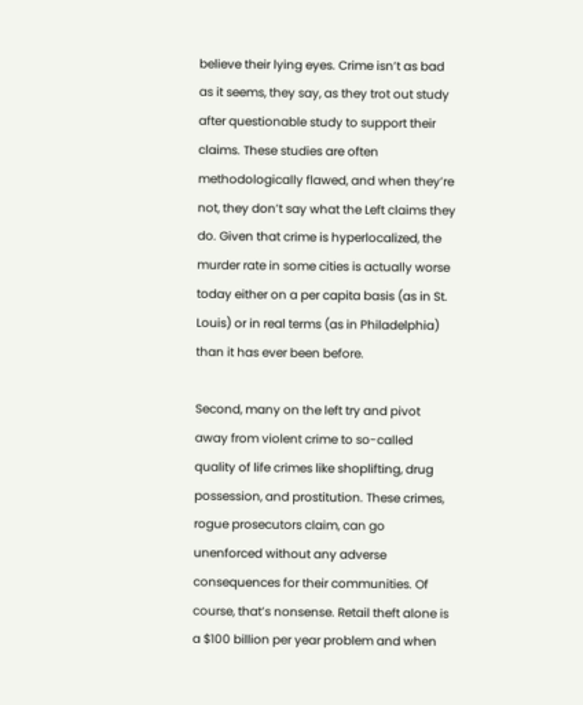believe their lying eyes. Crime isn’t as bad as it seems, they say, as they trot out study after questionable study to support their claims. These studies are often methodologically flawed, and when they’re not, they don’t say what the Left claims they do. Given that crime is hyperlocalized, the murder rate in some cities is actually worse today either on a per capita basis (as in St. Louis) or in real terms (as in Philadelphia) than it has ever been before.

Second, many on the left try and pivot away from violent crime to so-called quality of life crimes like shoplifting, drug possession, and prostitution. These crimes, rogue prosecutors claim, can go unenforced without any adverse consequences for their communities. Of course, that’s nonsense. Retail theft alone is a $100 billion per year problem and when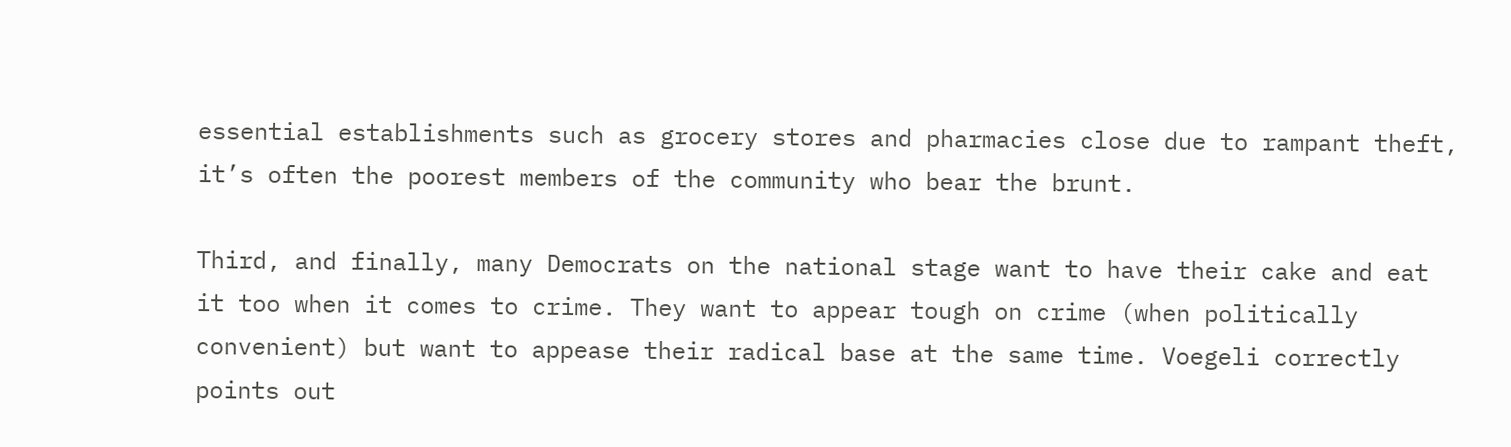essential establishments such as grocery stores and pharmacies close due to rampant theft, it’s often the poorest members of the community who bear the brunt.

Third, and finally, many Democrats on the national stage want to have their cake and eat it too when it comes to crime. They want to appear tough on crime (when politically convenient) but want to appease their radical base at the same time. Voegeli correctly points out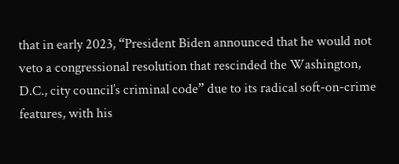that in early 2023, “President Biden announced that he would not veto a congressional resolution that rescinded the Washington, D.C., city council’s criminal code” due to its radical soft-on-crime features, with his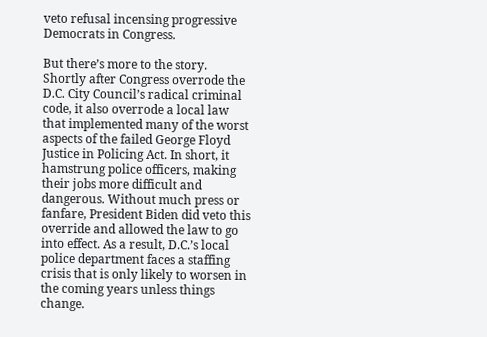veto refusal incensing progressive Democrats in Congress.

But there’s more to the story. Shortly after Congress overrode the D.C. City Council’s radical criminal code, it also overrode a local law that implemented many of the worst aspects of the failed George Floyd Justice in Policing Act. In short, it hamstrung police officers, making their jobs more difficult and dangerous. Without much press or fanfare, President Biden did veto this override and allowed the law to go into effect. As a result, D.C.’s local police department faces a staffing crisis that is only likely to worsen in the coming years unless things change.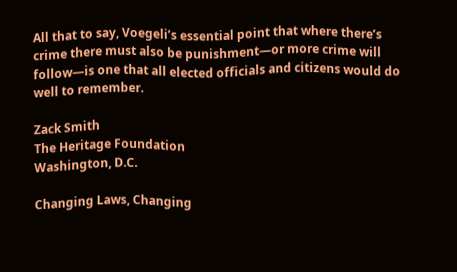All that to say, Voegeli’s essential point that where there’s crime there must also be punishment—or more crime will follow—is one that all elected officials and citizens would do well to remember.

Zack Smith
The Heritage Foundation
Washington, D.C.

Changing Laws, Changing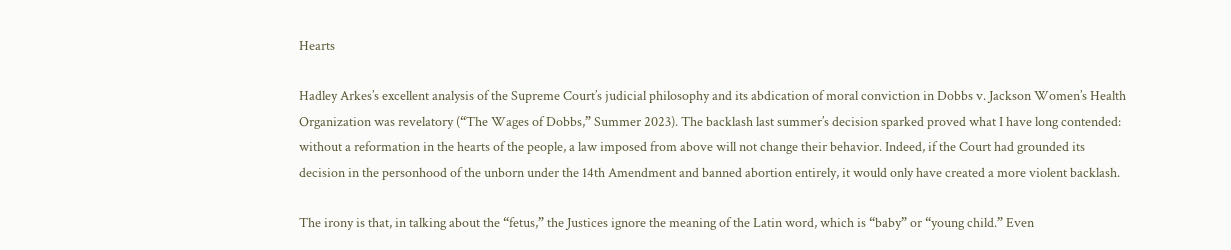Hearts

Hadley Arkes’s excellent analysis of the Supreme Court’s judicial philosophy and its abdication of moral conviction in Dobbs v. Jackson Women’s Health Organization was revelatory (“The Wages of Dobbs,” Summer 2023). The backlash last summer’s decision sparked proved what I have long contended: without a reformation in the hearts of the people, a law imposed from above will not change their behavior. Indeed, if the Court had grounded its decision in the personhood of the unborn under the 14th Amendment and banned abortion entirely, it would only have created a more violent backlash.

The irony is that, in talking about the “fetus,” the Justices ignore the meaning of the Latin word, which is “baby” or “young child.” Even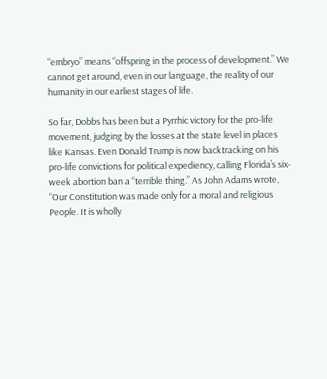“embryo” means “offspring in the process of development.” We cannot get around, even in our language, the reality of our humanity in our earliest stages of life.

So far, Dobbs has been but a Pyrrhic victory for the pro-life movement, judging by the losses at the state level in places like Kansas. Even Donald Trump is now backtracking on his pro-life convictions for political expediency, calling Florida’s six-week abortion ban a “terrible thing.” As John Adams wrote, “Our Constitution was made only for a moral and religious People. It is wholly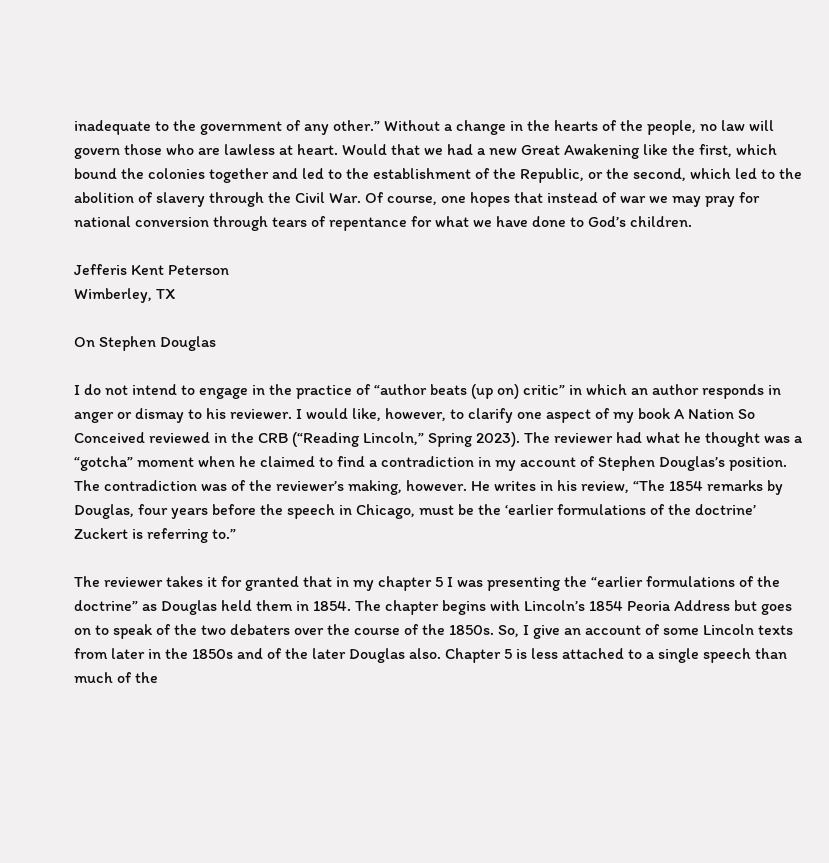inadequate to the government of any other.” Without a change in the hearts of the people, no law will govern those who are lawless at heart. Would that we had a new Great Awakening like the first, which bound the colonies together and led to the establishment of the Republic, or the second, which led to the abolition of slavery through the Civil War. Of course, one hopes that instead of war we may pray for national conversion through tears of repentance for what we have done to God’s children.

Jefferis Kent Peterson
Wimberley, TX

On Stephen Douglas

I do not intend to engage in the practice of “author beats (up on) critic” in which an author responds in anger or dismay to his reviewer. I would like, however, to clarify one aspect of my book A Nation So Conceived reviewed in the CRB (“Reading Lincoln,” Spring 2023). The reviewer had what he thought was a “gotcha” moment when he claimed to find a contradiction in my account of Stephen Douglas’s position. The contradiction was of the reviewer’s making, however. He writes in his review, “The 1854 remarks by Douglas, four years before the speech in Chicago, must be the ‘earlier formulations of the doctrine’ Zuckert is referring to.”

The reviewer takes it for granted that in my chapter 5 I was presenting the “earlier formulations of the doctrine” as Douglas held them in 1854. The chapter begins with Lincoln’s 1854 Peoria Address but goes on to speak of the two debaters over the course of the 1850s. So, I give an account of some Lincoln texts from later in the 1850s and of the later Douglas also. Chapter 5 is less attached to a single speech than much of the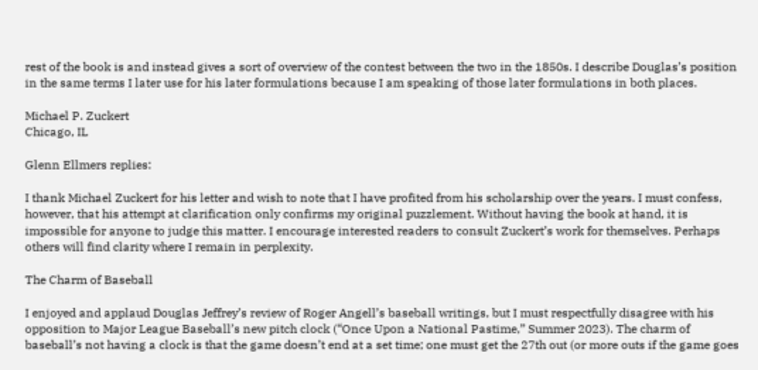rest of the book is and instead gives a sort of overview of the contest between the two in the 1850s. I describe Douglas’s position in the same terms I later use for his later formulations because I am speaking of those later formulations in both places.

Michael P. Zuckert
Chicago, IL

Glenn Ellmers replies:

I thank Michael Zuckert for his letter and wish to note that I have profited from his scholarship over the years. I must confess, however, that his attempt at clarification only confirms my original puzzlement. Without having the book at hand, it is impossible for anyone to judge this matter. I encourage interested readers to consult Zuckert’s work for themselves. Perhaps others will find clarity where I remain in perplexity.

The Charm of Baseball

I enjoyed and applaud Douglas Jeffrey’s review of Roger Angell’s baseball writings, but I must respectfully disagree with his opposition to Major League Baseball’s new pitch clock (“Once Upon a National Pastime,” Summer 2023). The charm of baseball’s not having a clock is that the game doesn’t end at a set time; one must get the 27th out (or more outs if the game goes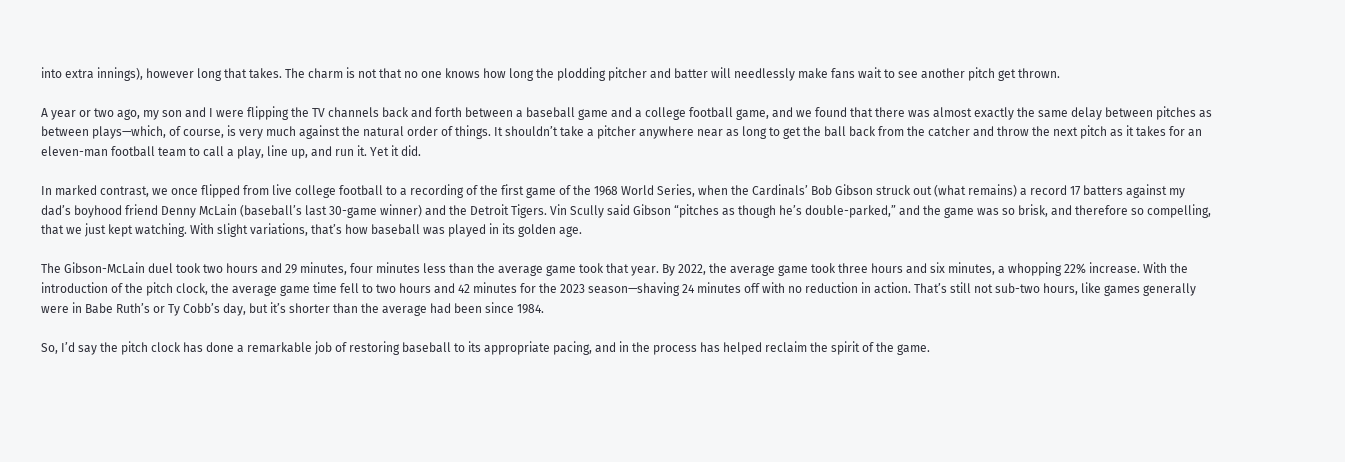into extra innings), however long that takes. The charm is not that no one knows how long the plodding pitcher and batter will needlessly make fans wait to see another pitch get thrown.

A year or two ago, my son and I were flipping the TV channels back and forth between a baseball game and a college football game, and we found that there was almost exactly the same delay between pitches as between plays—which, of course, is very much against the natural order of things. It shouldn’t take a pitcher anywhere near as long to get the ball back from the catcher and throw the next pitch as it takes for an eleven-man football team to call a play, line up, and run it. Yet it did.

In marked contrast, we once flipped from live college football to a recording of the first game of the 1968 World Series, when the Cardinals’ Bob Gibson struck out (what remains) a record 17 batters against my dad’s boyhood friend Denny McLain (baseball’s last 30-game winner) and the Detroit Tigers. Vin Scully said Gibson “pitches as though he’s double-parked,” and the game was so brisk, and therefore so compelling, that we just kept watching. With slight variations, that’s how baseball was played in its golden age.

The Gibson-McLain duel took two hours and 29 minutes, four minutes less than the average game took that year. By 2022, the average game took three hours and six minutes, a whopping 22% increase. With the introduction of the pitch clock, the average game time fell to two hours and 42 minutes for the 2023 season—shaving 24 minutes off with no reduction in action. That’s still not sub-two hours, like games generally were in Babe Ruth’s or Ty Cobb’s day, but it’s shorter than the average had been since 1984.

So, I’d say the pitch clock has done a remarkable job of restoring baseball to its appropriate pacing, and in the process has helped reclaim the spirit of the game.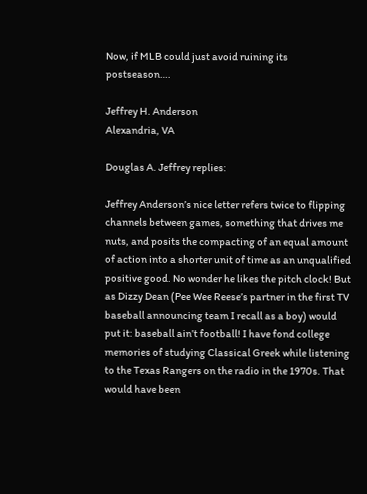Now, if MLB could just avoid ruining its postseason….

Jeffrey H. Anderson
Alexandria, VA

Douglas A. Jeffrey replies:

Jeffrey Anderson’s nice letter refers twice to flipping channels between games, something that drives me nuts, and posits the compacting of an equal amount of action into a shorter unit of time as an unqualified positive good. No wonder he likes the pitch clock! But as Dizzy Dean (Pee Wee Reese’s partner in the first TV baseball announcing team I recall as a boy) would put it: baseball ain’t football! I have fond college memories of studying Classical Greek while listening to the Texas Rangers on the radio in the 1970s. That would have been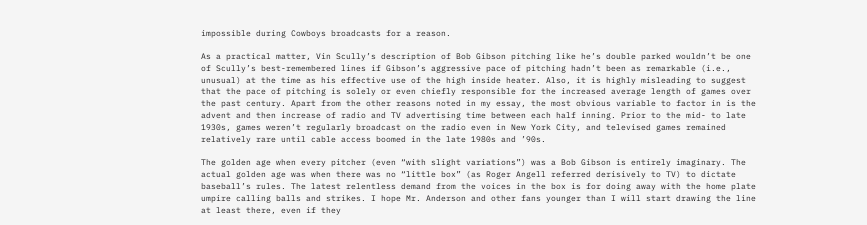impossible during Cowboys broadcasts for a reason.

As a practical matter, Vin Scully’s description of Bob Gibson pitching like he’s double parked wouldn’t be one of Scully’s best-remembered lines if Gibson’s aggressive pace of pitching hadn’t been as remarkable (i.e., unusual) at the time as his effective use of the high inside heater. Also, it is highly misleading to suggest that the pace of pitching is solely or even chiefly responsible for the increased average length of games over the past century. Apart from the other reasons noted in my essay, the most obvious variable to factor in is the advent and then increase of radio and TV advertising time between each half inning. Prior to the mid- to late 1930s, games weren’t regularly broadcast on the radio even in New York City, and televised games remained relatively rare until cable access boomed in the late 1980s and ’90s.

The golden age when every pitcher (even “with slight variations”) was a Bob Gibson is entirely imaginary. The actual golden age was when there was no “little box” (as Roger Angell referred derisively to TV) to dictate baseball’s rules. The latest relentless demand from the voices in the box is for doing away with the home plate umpire calling balls and strikes. I hope Mr. Anderson and other fans younger than I will start drawing the line at least there, even if they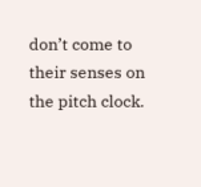don’t come to their senses on the pitch clock.